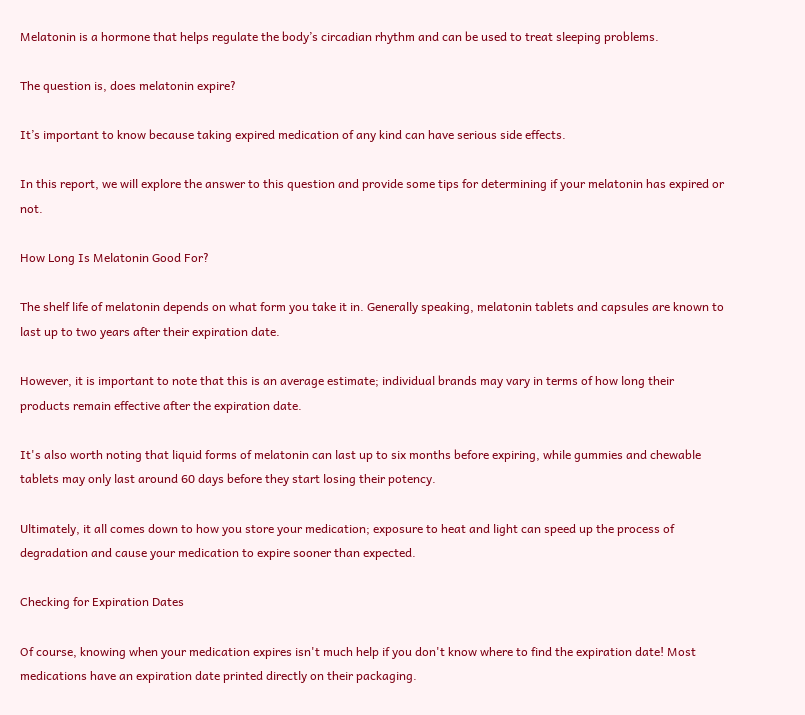Melatonin is a hormone that helps regulate the body’s circadian rhythm and can be used to treat sleeping problems.

The question is, does melatonin expire?

It’s important to know because taking expired medication of any kind can have serious side effects.

In this report, we will explore the answer to this question and provide some tips for determining if your melatonin has expired or not.

How Long Is Melatonin Good For?

The shelf life of melatonin depends on what form you take it in. Generally speaking, melatonin tablets and capsules are known to last up to two years after their expiration date.

However, it is important to note that this is an average estimate; individual brands may vary in terms of how long their products remain effective after the expiration date.

It's also worth noting that liquid forms of melatonin can last up to six months before expiring, while gummies and chewable tablets may only last around 60 days before they start losing their potency.

Ultimately, it all comes down to how you store your medication; exposure to heat and light can speed up the process of degradation and cause your medication to expire sooner than expected.

Checking for Expiration Dates

Of course, knowing when your medication expires isn't much help if you don't know where to find the expiration date! Most medications have an expiration date printed directly on their packaging.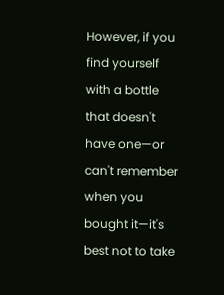However, if you find yourself with a bottle that doesn't have one—or can't remember when you bought it—it's best not to take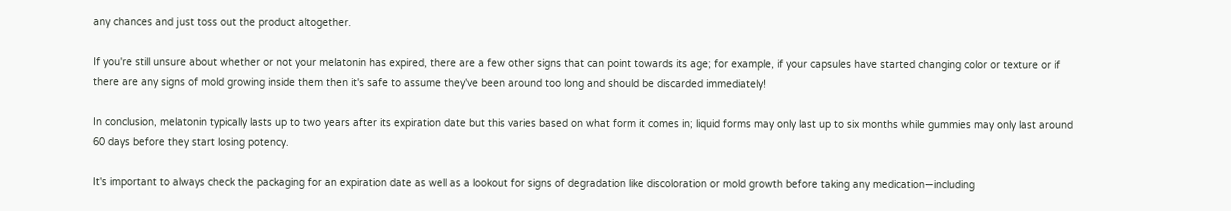any chances and just toss out the product altogether.

If you're still unsure about whether or not your melatonin has expired, there are a few other signs that can point towards its age; for example, if your capsules have started changing color or texture or if there are any signs of mold growing inside them then it's safe to assume they've been around too long and should be discarded immediately!

In conclusion, melatonin typically lasts up to two years after its expiration date but this varies based on what form it comes in; liquid forms may only last up to six months while gummies may only last around 60 days before they start losing potency.

It's important to always check the packaging for an expiration date as well as a lookout for signs of degradation like discoloration or mold growth before taking any medication—including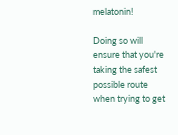melatonin!

Doing so will ensure that you're taking the safest possible route when trying to get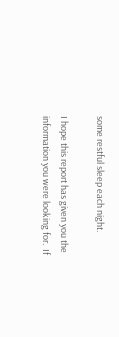some restful sleep each night.

I hope this report has given you the information you were looking for.  If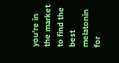you're in the market to find the best melatonin for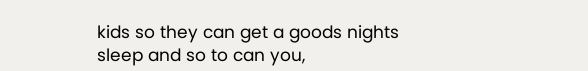kids so they can get a goods nights sleep and so to can you,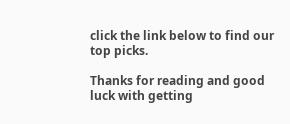click the link below to find our top picks.

Thanks for reading and good luck with getting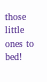those little ones to bed!